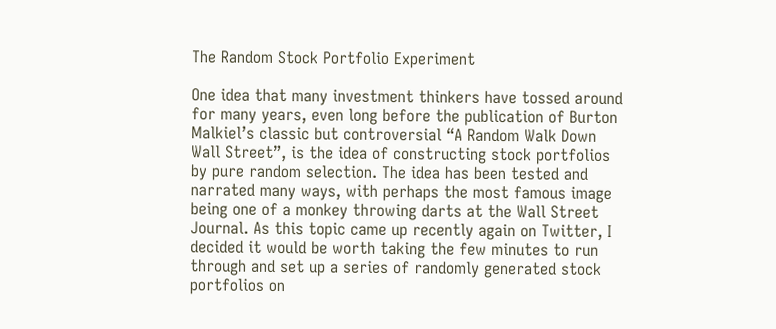The Random Stock Portfolio Experiment

One idea that many investment thinkers have tossed around for many years, even long before the publication of Burton Malkiel’s classic but controversial “A Random Walk Down Wall Street”, is the idea of constructing stock portfolios by pure random selection. The idea has been tested and narrated many ways, with perhaps the most famous image being one of a monkey throwing darts at the Wall Street Journal. As this topic came up recently again on Twitter, I decided it would be worth taking the few minutes to run through and set up a series of randomly generated stock portfolios on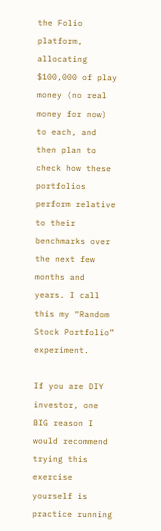the Folio platform, allocating $100,000 of play money (no real money for now) to each, and then plan to check how these portfolios perform relative to their benchmarks over the next few months and years. I call this my “Random Stock Portfolio” experiment.

If you are DIY investor, one BIG reason I would recommend trying this exercise yourself is practice running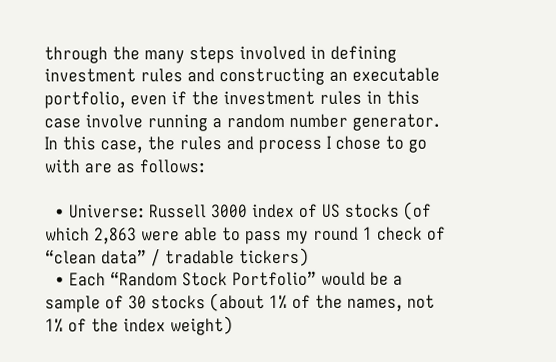through the many steps involved in defining investment rules and constructing an executable portfolio, even if the investment rules in this case involve running a random number generator. In this case, the rules and process I chose to go with are as follows:

  • Universe: Russell 3000 index of US stocks (of which 2,863 were able to pass my round 1 check of “clean data” / tradable tickers)
  • Each “Random Stock Portfolio” would be a sample of 30 stocks (about 1% of the names, not 1% of the index weight)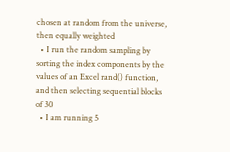chosen at random from the universe, then equally weighted
  • I run the random sampling by sorting the index components by the values of an Excel rand() function, and then selecting sequential blocks of 30
  • I am running 5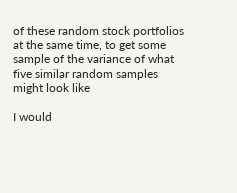of these random stock portfolios at the same time, to get some sample of the variance of what five similar random samples might look like

I would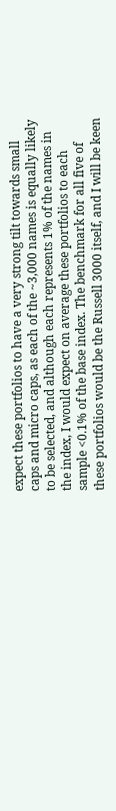expect these portfolios to have a very strong tilt towards small caps and micro caps, as each of the ~3,000 names is equally likely to be selected, and although each represents 1% of the names in the index, I would expect on average these portfolios to each sample <0.1% of the base index. The benchmark for all five of these portfolios would be the Russell 3000 itself, and I will be keen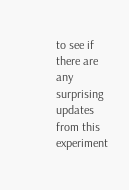to see if there are any surprising updates from this experiment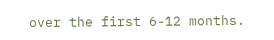over the first 6-12 months.